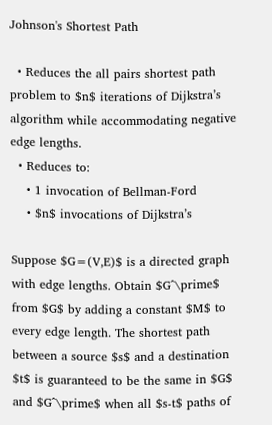Johnson's Shortest Path

  • Reduces the all pairs shortest path problem to $n$ iterations of Dijkstra’s algorithm while accommodating negative edge lengths.
  • Reduces to:
    • 1 invocation of Bellman-Ford
    • $n$ invocations of Dijkstra’s

Suppose $G=(V,E)$ is a directed graph with edge lengths. Obtain $G^\prime$ from $G$ by adding a constant $M$ to every edge length. The shortest path between a source $s$ and a destination $t$ is guaranteed to be the same in $G$ and $G^\prime$ when all $s-t$ paths of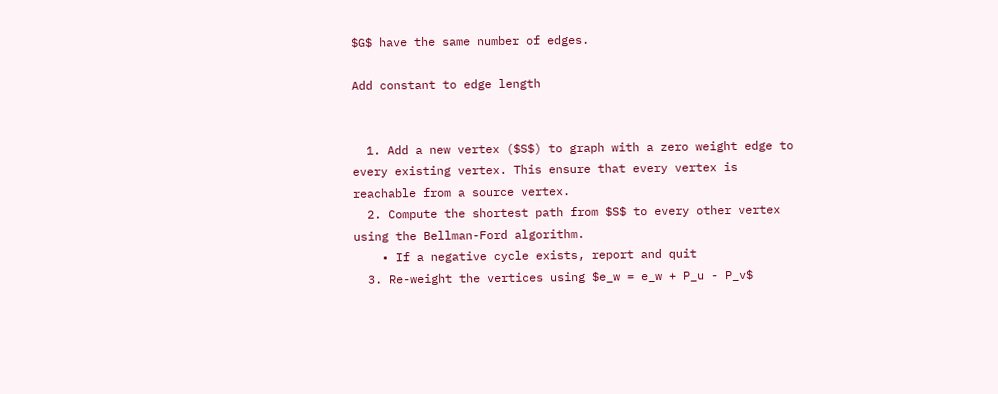$G$ have the same number of edges.

Add constant to edge length


  1. Add a new vertex ($S$) to graph with a zero weight edge to every existing vertex. This ensure that every vertex is reachable from a source vertex.
  2. Compute the shortest path from $S$ to every other vertex using the Bellman-Ford algorithm.
    • If a negative cycle exists, report and quit
  3. Re-weight the vertices using $e_w = e_w + P_u - P_v$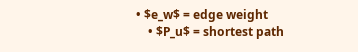• $e_w$ = edge weight
    • $P_u$ = shortest path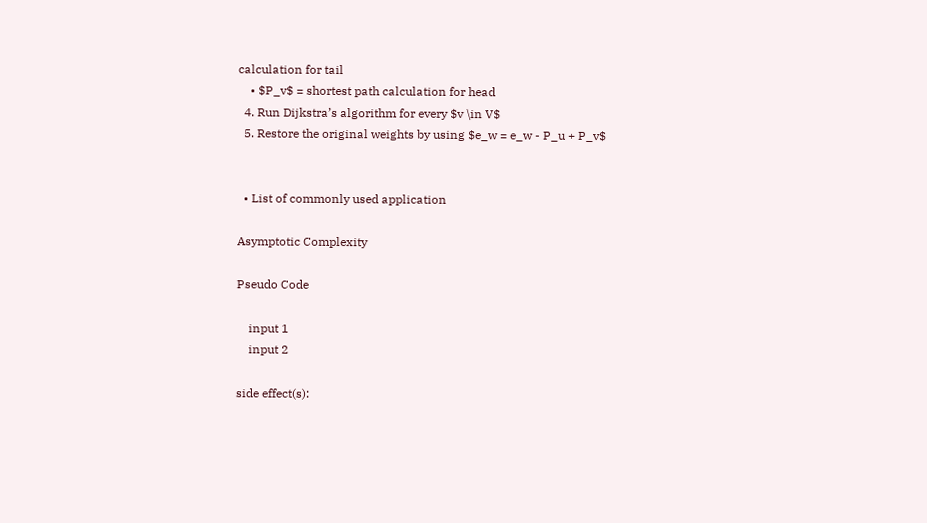calculation for tail
    • $P_v$ = shortest path calculation for head
  4. Run Dijkstra’s algorithm for every $v \in V$
  5. Restore the original weights by using $e_w = e_w - P_u + P_v$


  • List of commonly used application

Asymptotic Complexity

Pseudo Code

    input 1
    input 2

side effect(s):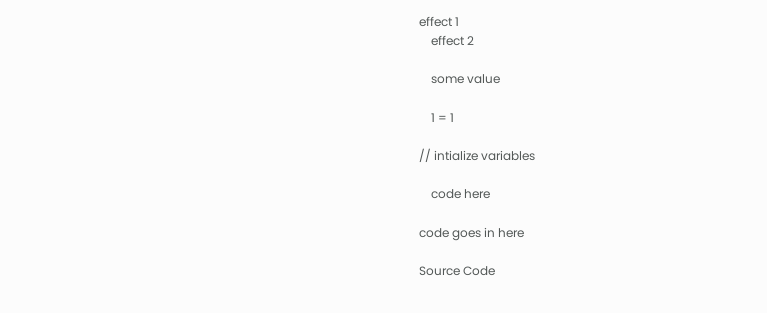effect 1
    effect 2

    some value

    1 = 1

// intialize variables

    code here

code goes in here

Source Code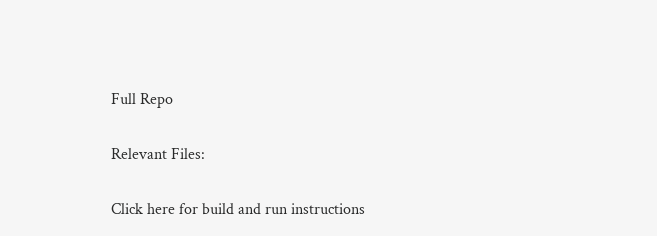Full Repo

Relevant Files:

Click here for build and run instructions